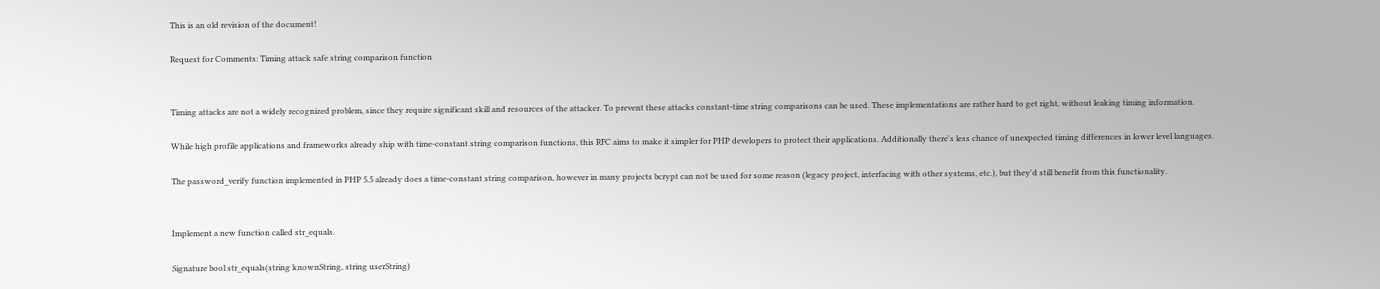This is an old revision of the document!

Request for Comments: Timing attack safe string comparison function


Timing attacks are not a widely recognized problem, since they require significant skill and resources of the attacker. To prevent these attacks constant-time string comparisons can be used. These implementations are rather hard to get right, without leaking timing information.

While high profile applications and frameworks already ship with time-constant string comparison functions, this RFC aims to make it simpler for PHP developers to protect their applications. Additionally there's less chance of unexpected timing differences in lower level languages.

The password_verify function implemented in PHP 5.5 already does a time-constant string comparison, however in many projects bcrypt can not be used for some reason (legacy project, interfacing with other systems, etc.), but they'd still benefit from this functionality.


Implement a new function called str_equals.

Signature bool str_equals(string knownString, string userString)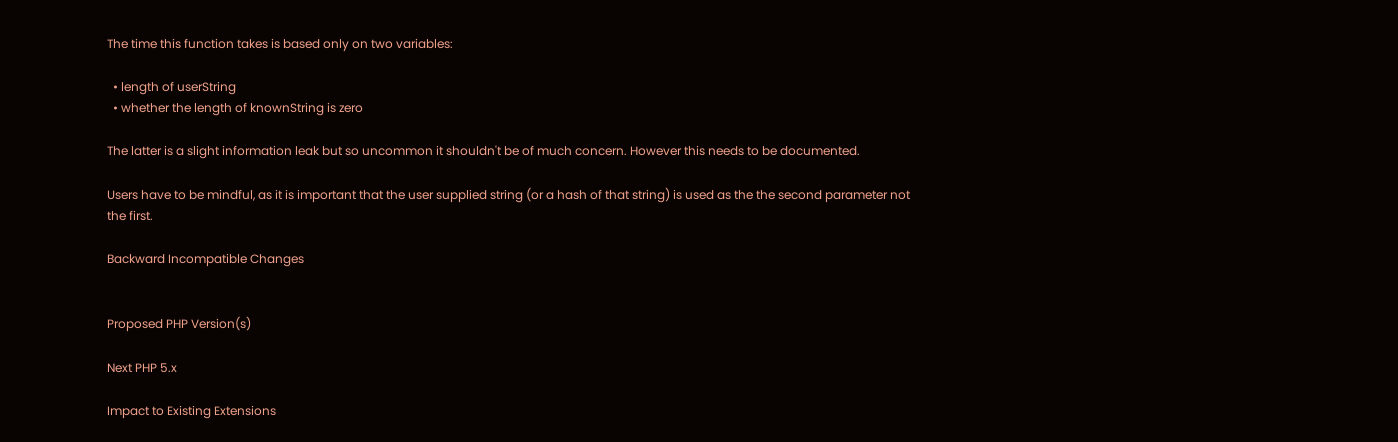The time this function takes is based only on two variables:

  • length of userString
  • whether the length of knownString is zero

The latter is a slight information leak but so uncommon it shouldn't be of much concern. However this needs to be documented.

Users have to be mindful, as it is important that the user supplied string (or a hash of that string) is used as the the second parameter not the first.

Backward Incompatible Changes


Proposed PHP Version(s)

Next PHP 5.x

Impact to Existing Extensions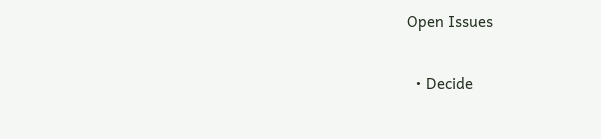Open Issues

  • Decide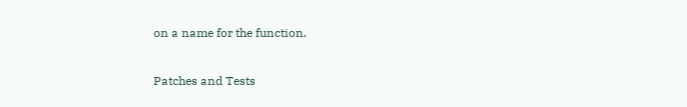on a name for the function.

Patches and Tests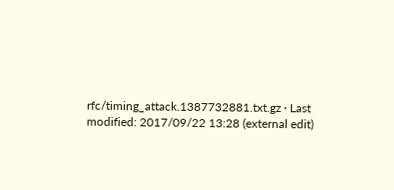rfc/timing_attack.1387732881.txt.gz · Last modified: 2017/09/22 13:28 (external edit)